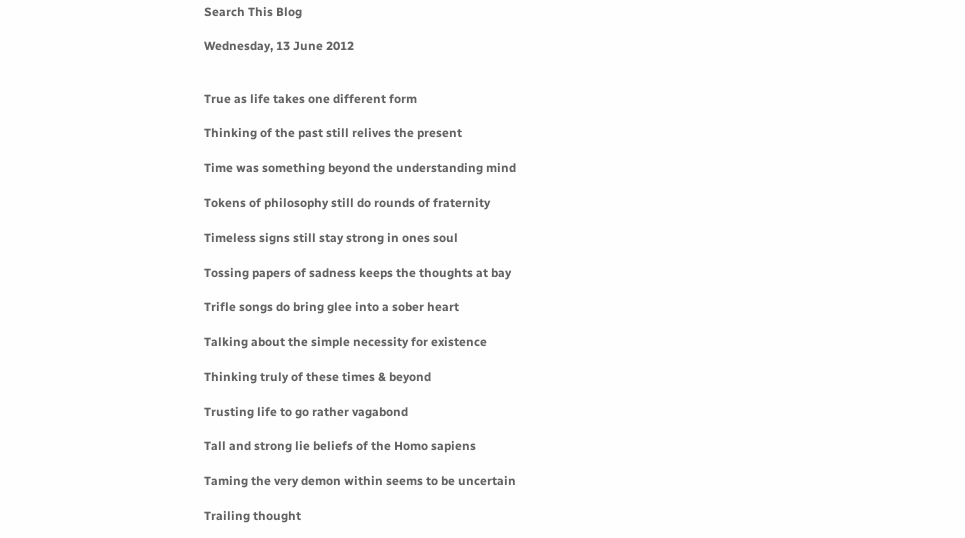Search This Blog

Wednesday, 13 June 2012


True as life takes one different form

Thinking of the past still relives the present

Time was something beyond the understanding mind

Tokens of philosophy still do rounds of fraternity

Timeless signs still stay strong in ones soul

Tossing papers of sadness keeps the thoughts at bay

Trifle songs do bring glee into a sober heart

Talking about the simple necessity for existence

Thinking truly of these times & beyond

Trusting life to go rather vagabond

Tall and strong lie beliefs of the Homo sapiens

Taming the very demon within seems to be uncertain

Trailing thought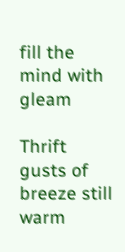fill the mind with gleam

Thrift gusts of breeze still warm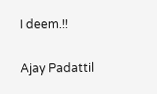I deem.!!

Ajay Padattil